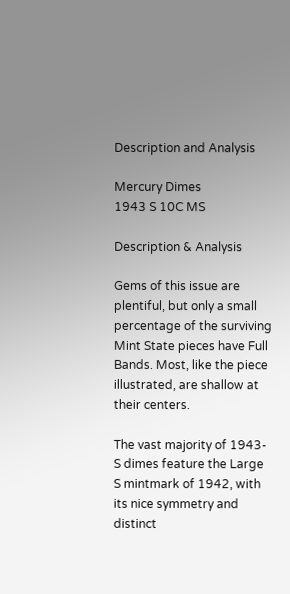Description and Analysis

Mercury Dimes
1943 S 10C MS

Description & Analysis

Gems of this issue are plentiful, but only a small percentage of the surviving Mint State pieces have Full Bands. Most, like the piece illustrated, are shallow at their centers.

The vast majority of 1943-S dimes feature the Large S mintmark of 1942, with its nice symmetry and distinct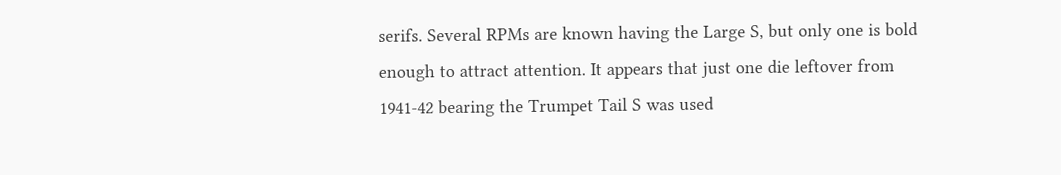serifs. Several RPMs are known having the Large S, but only one is bold enough to attract attention. It appears that just one die leftover from 1941-42 bearing the Trumpet Tail S was used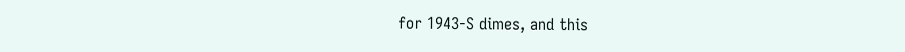for 1943-S dimes, and this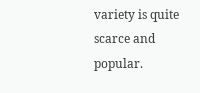variety is quite scarce and popular.